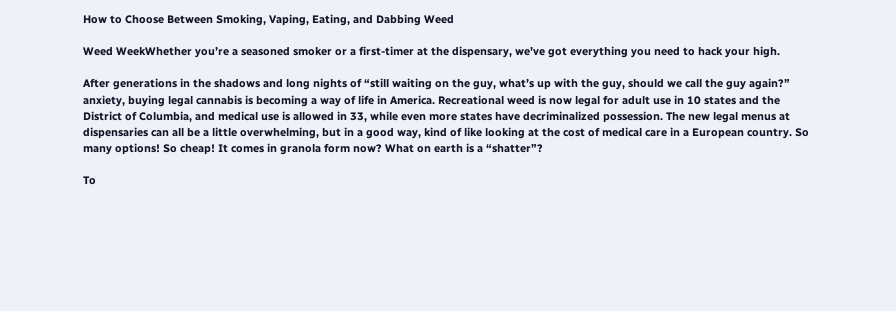How to Choose Between Smoking, Vaping, Eating, and Dabbing Weed

Weed WeekWhether you’re a seasoned smoker or a first-timer at the dispensary, we’ve got everything you need to hack your high.

After generations in the shadows and long nights of “still waiting on the guy, what’s up with the guy, should we call the guy again?” anxiety, buying legal cannabis is becoming a way of life in America. Recreational weed is now legal for adult use in 10 states and the District of Columbia, and medical use is allowed in 33, while even more states have decriminalized possession. The new legal menus at dispensaries can all be a little overwhelming, but in a good way, kind of like looking at the cost of medical care in a European country. So many options! So cheap! It comes in granola form now? What on earth is a “shatter”?

To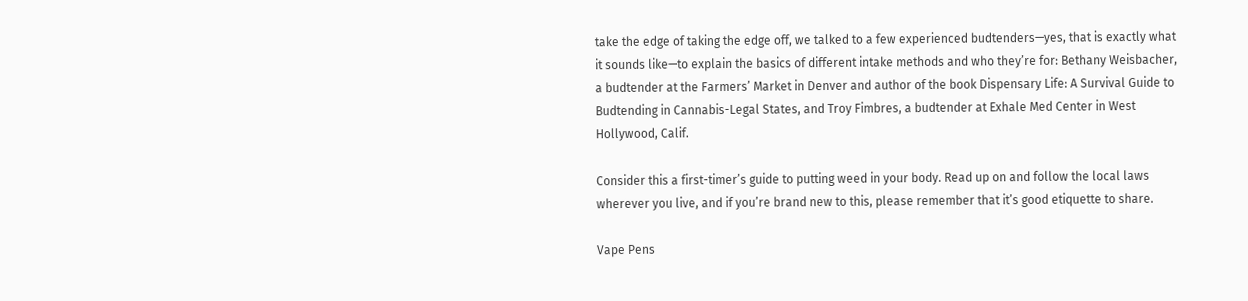take the edge of taking the edge off, we talked to a few experienced budtenders—yes, that is exactly what it sounds like—to explain the basics of different intake methods and who they’re for: Bethany Weisbacher, a budtender at the Farmers’ Market in Denver and author of the book Dispensary Life: A Survival Guide to Budtending in Cannabis-Legal States, and Troy Fimbres, a budtender at Exhale Med Center in West Hollywood, Calif.

Consider this a first-timer’s guide to putting weed in your body. Read up on and follow the local laws wherever you live, and if you’re brand new to this, please remember that it’s good etiquette to share.

Vape Pens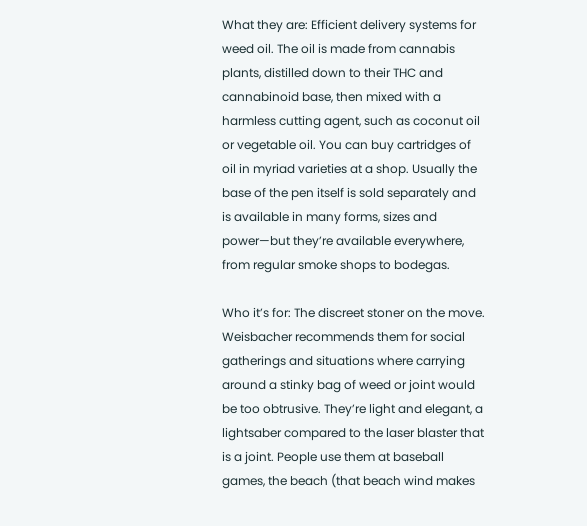What they are: Efficient delivery systems for weed oil. The oil is made from cannabis plants, distilled down to their THC and cannabinoid base, then mixed with a harmless cutting agent, such as coconut oil or vegetable oil. You can buy cartridges of oil in myriad varieties at a shop. Usually the base of the pen itself is sold separately and is available in many forms, sizes and power—but they’re available everywhere, from regular smoke shops to bodegas.

Who it’s for: The discreet stoner on the move. Weisbacher recommends them for social gatherings and situations where carrying around a stinky bag of weed or joint would be too obtrusive. They’re light and elegant, a lightsaber compared to the laser blaster that is a joint. People use them at baseball games, the beach (that beach wind makes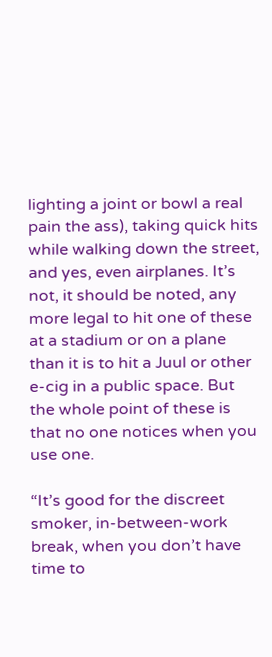lighting a joint or bowl a real pain the ass), taking quick hits while walking down the street, and yes, even airplanes. It’s not, it should be noted, any more legal to hit one of these at a stadium or on a plane than it is to hit a Juul or other e-cig in a public space. But the whole point of these is that no one notices when you use one.

“It’s good for the discreet smoker, in-between-work break, when you don’t have time to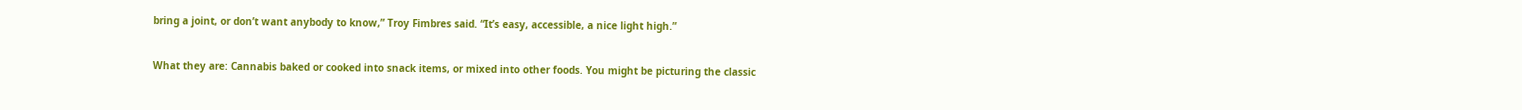bring a joint, or don’t want anybody to know,” Troy Fimbres said. “It’s easy, accessible, a nice light high.”


What they are: Cannabis baked or cooked into snack items, or mixed into other foods. You might be picturing the classic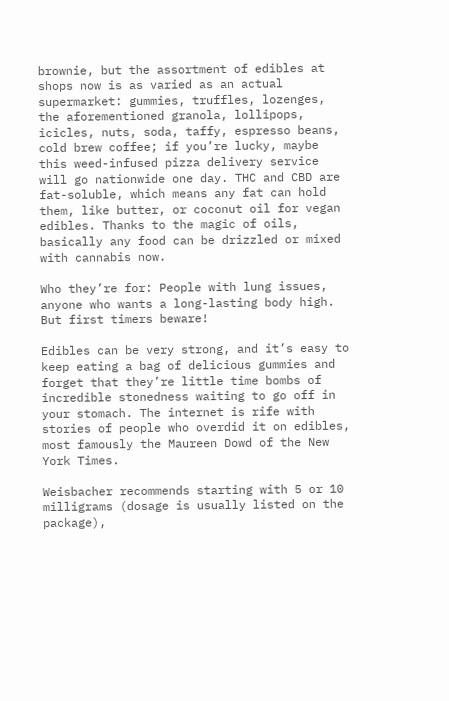brownie, but the assortment of edibles at shops now is as varied as an actual supermarket: gummies, truffles, lozenges, the aforementioned granola, lollipops, icicles, nuts, soda, taffy, espresso beans, cold brew coffee; if you’re lucky, maybe this weed-infused pizza delivery service will go nationwide one day. THC and CBD are fat-soluble, which means any fat can hold them, like butter, or coconut oil for vegan edibles. Thanks to the magic of oils, basically any food can be drizzled or mixed with cannabis now.

Who they’re for: People with lung issues, anyone who wants a long-lasting body high. But first timers beware!

Edibles can be very strong, and it’s easy to keep eating a bag of delicious gummies and forget that they’re little time bombs of incredible stonedness waiting to go off in your stomach. The internet is rife with stories of people who overdid it on edibles, most famously the Maureen Dowd of the New York Times.

Weisbacher recommends starting with 5 or 10 milligrams (dosage is usually listed on the package),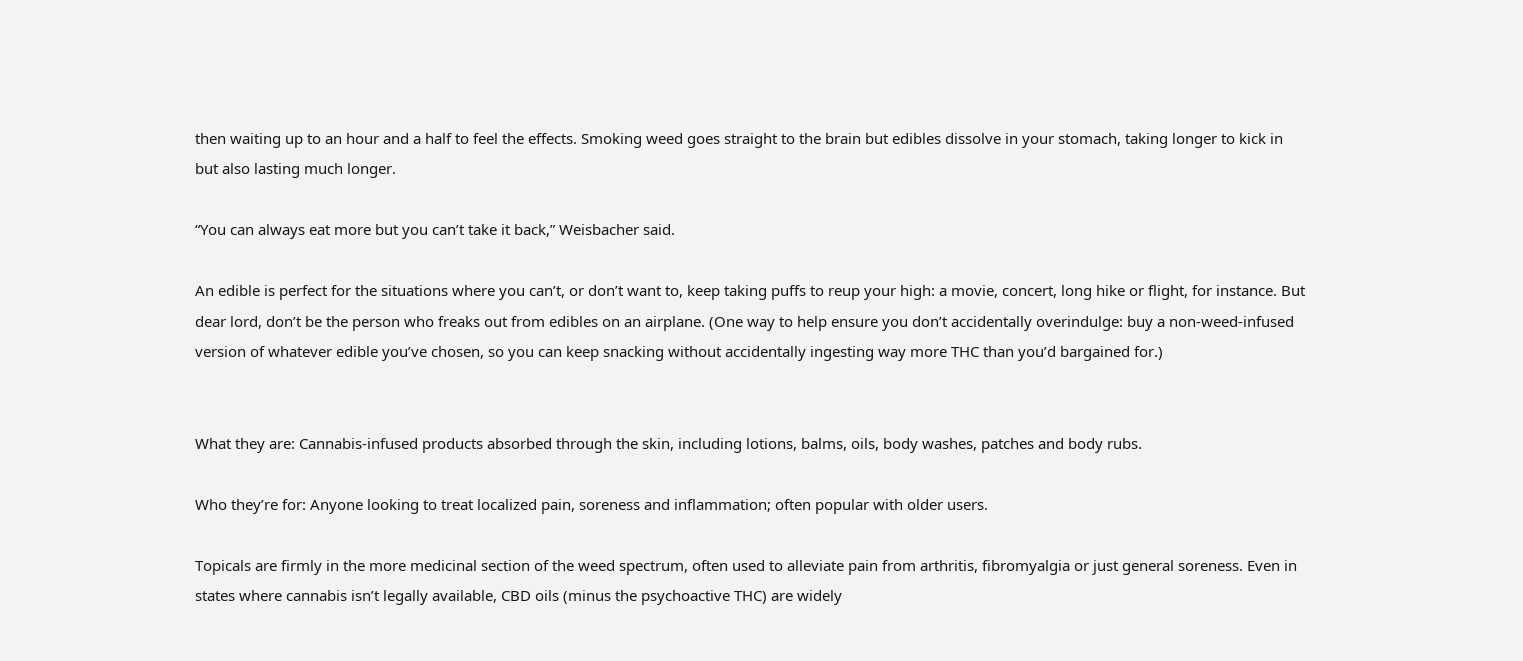then waiting up to an hour and a half to feel the effects. Smoking weed goes straight to the brain but edibles dissolve in your stomach, taking longer to kick in but also lasting much longer.

“You can always eat more but you can’t take it back,” Weisbacher said.

An edible is perfect for the situations where you can’t, or don’t want to, keep taking puffs to reup your high: a movie, concert, long hike or flight, for instance. But dear lord, don’t be the person who freaks out from edibles on an airplane. (One way to help ensure you don’t accidentally overindulge: buy a non-weed-infused version of whatever edible you’ve chosen, so you can keep snacking without accidentally ingesting way more THC than you’d bargained for.)


What they are: Cannabis-infused products absorbed through the skin, including lotions, balms, oils, body washes, patches and body rubs.

Who they’re for: Anyone looking to treat localized pain, soreness and inflammation; often popular with older users.

Topicals are firmly in the more medicinal section of the weed spectrum, often used to alleviate pain from arthritis, fibromyalgia or just general soreness. Even in states where cannabis isn’t legally available, CBD oils (minus the psychoactive THC) are widely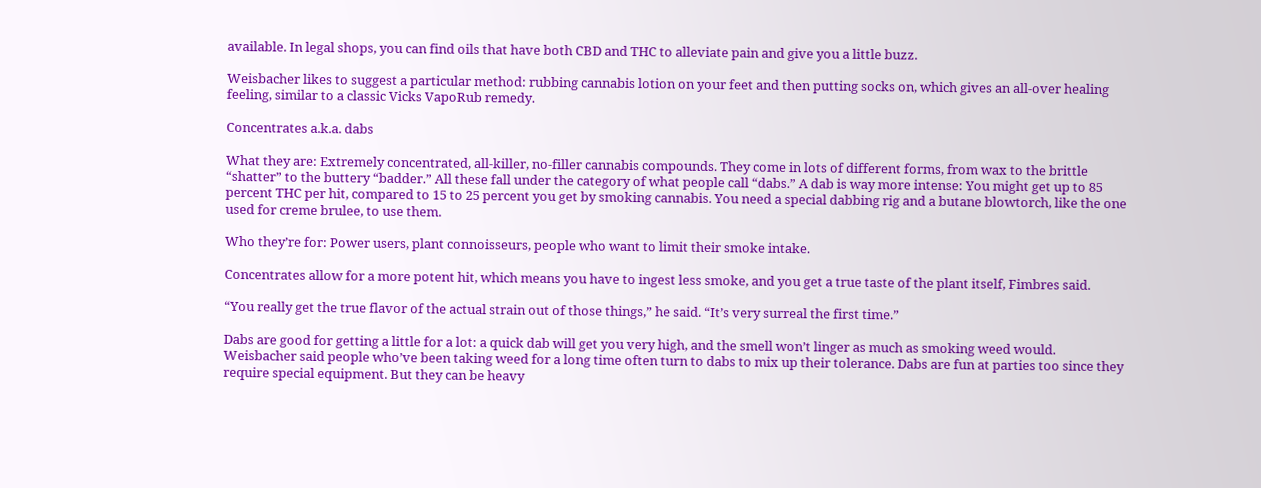available. In legal shops, you can find oils that have both CBD and THC to alleviate pain and give you a little buzz.

Weisbacher likes to suggest a particular method: rubbing cannabis lotion on your feet and then putting socks on, which gives an all-over healing feeling, similar to a classic Vicks VapoRub remedy.

Concentrates a.k.a. dabs

What they are: Extremely concentrated, all-killer, no-filler cannabis compounds. They come in lots of different forms, from wax to the brittle “shatter” to the buttery “badder.” All these fall under the category of what people call “dabs.” A dab is way more intense: You might get up to 85 percent THC per hit, compared to 15 to 25 percent you get by smoking cannabis. You need a special dabbing rig and a butane blowtorch, like the one used for creme brulee, to use them.

Who they’re for: Power users, plant connoisseurs, people who want to limit their smoke intake.

Concentrates allow for a more potent hit, which means you have to ingest less smoke, and you get a true taste of the plant itself, Fimbres said.

“You really get the true flavor of the actual strain out of those things,” he said. “It’s very surreal the first time.”

Dabs are good for getting a little for a lot: a quick dab will get you very high, and the smell won’t linger as much as smoking weed would. Weisbacher said people who’ve been taking weed for a long time often turn to dabs to mix up their tolerance. Dabs are fun at parties too since they require special equipment. But they can be heavy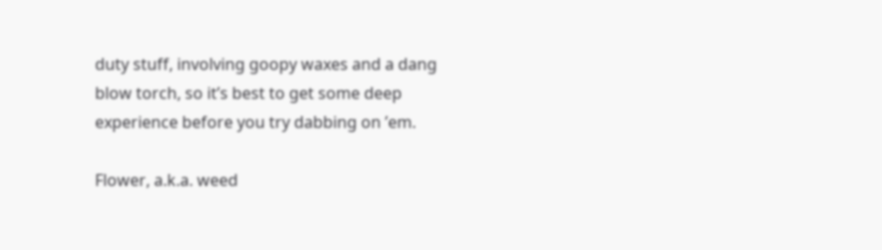duty stuff, involving goopy waxes and a dang blow torch, so it’s best to get some deep experience before you try dabbing on ’em.

Flower, a.k.a. weed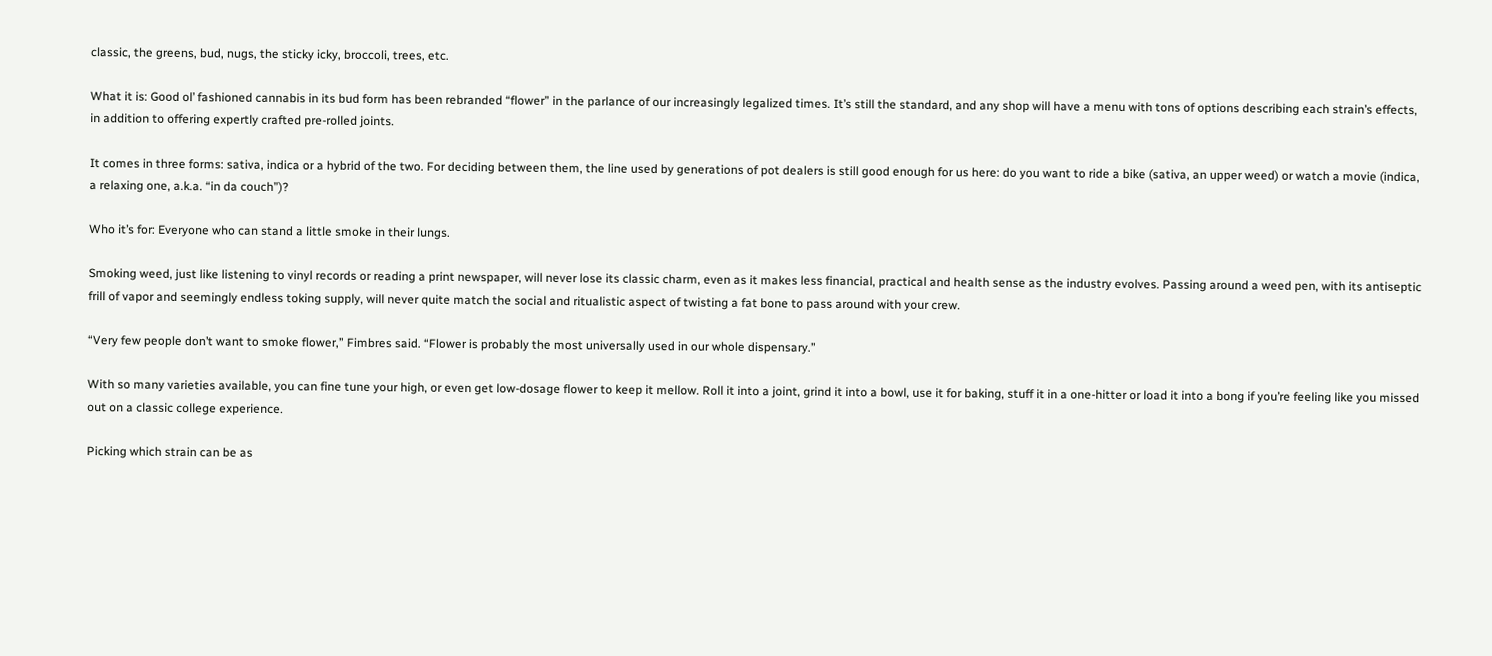classic, the greens, bud, nugs, the sticky icky, broccoli, trees, etc.

What it is: Good ol’ fashioned cannabis in its bud form has been rebranded “flower” in the parlance of our increasingly legalized times. It’s still the standard, and any shop will have a menu with tons of options describing each strain’s effects, in addition to offering expertly crafted pre-rolled joints.

It comes in three forms: sativa, indica or a hybrid of the two. For deciding between them, the line used by generations of pot dealers is still good enough for us here: do you want to ride a bike (sativa, an upper weed) or watch a movie (indica, a relaxing one, a.k.a. “in da couch”)?

Who it’s for: Everyone who can stand a little smoke in their lungs.

Smoking weed, just like listening to vinyl records or reading a print newspaper, will never lose its classic charm, even as it makes less financial, practical and health sense as the industry evolves. Passing around a weed pen, with its antiseptic frill of vapor and seemingly endless toking supply, will never quite match the social and ritualistic aspect of twisting a fat bone to pass around with your crew.

“Very few people don’t want to smoke flower,” Fimbres said. “Flower is probably the most universally used in our whole dispensary.”

With so many varieties available, you can fine tune your high, or even get low-dosage flower to keep it mellow. Roll it into a joint, grind it into a bowl, use it for baking, stuff it in a one-hitter or load it into a bong if you’re feeling like you missed out on a classic college experience.

Picking which strain can be as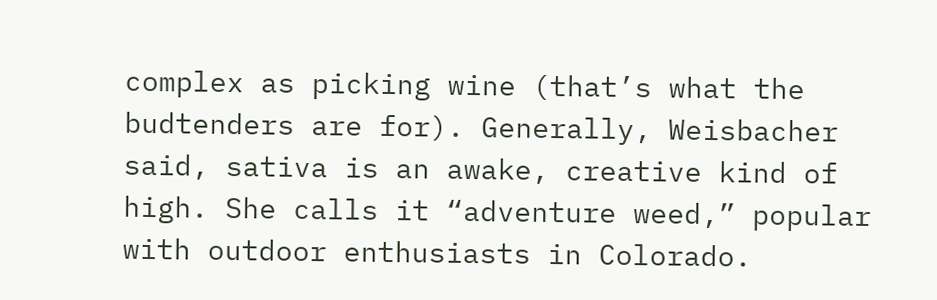complex as picking wine (that’s what the budtenders are for). Generally, Weisbacher said, sativa is an awake, creative kind of high. She calls it “adventure weed,” popular with outdoor enthusiasts in Colorado.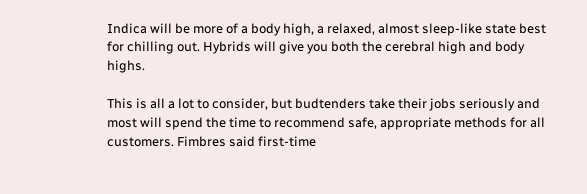Indica will be more of a body high, a relaxed, almost sleep-like state best for chilling out. Hybrids will give you both the cerebral high and body highs.

This is all a lot to consider, but budtenders take their jobs seriously and most will spend the time to recommend safe, appropriate methods for all customers. Fimbres said first-time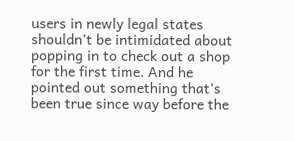users in newly legal states shouldn’t be intimidated about popping in to check out a shop for the first time. And he pointed out something that’s been true since way before the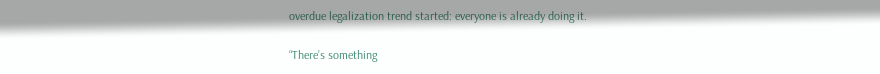overdue legalization trend started: everyone is already doing it.

“There’s something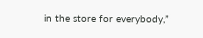in the store for everybody,”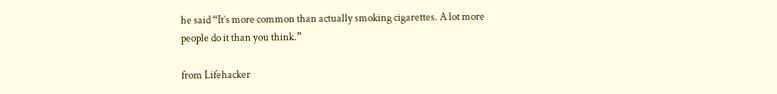he said “It’s more common than actually smoking cigarettes. A lot more people do it than you think.”

from Lifehacker